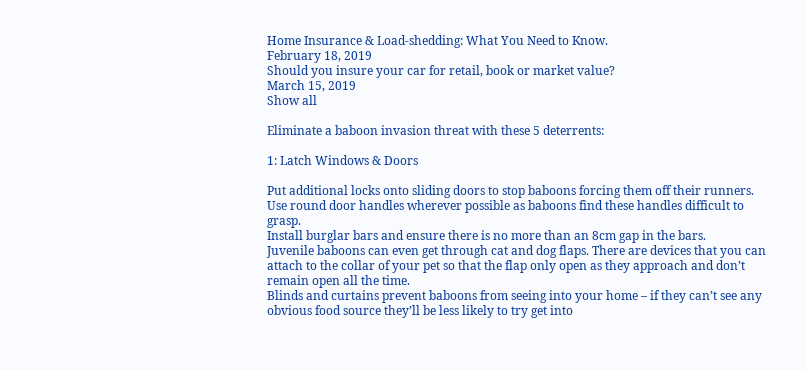Home Insurance & Load-shedding: What You Need to Know.
February 18, 2019
Should you insure your car for retail, book or market value?
March 15, 2019
Show all

Eliminate a baboon invasion threat with these 5 deterrents:

1: Latch Windows & Doors

Put additional locks onto sliding doors to stop baboons forcing them off their runners.
Use round door handles wherever possible as baboons find these handles difficult to grasp.
Install burglar bars and ensure there is no more than an 8cm gap in the bars.
Juvenile baboons can even get through cat and dog flaps. There are devices that you can attach to the collar of your pet so that the flap only open as they approach and don’t remain open all the time.
Blinds and curtains prevent baboons from seeing into your home – if they can’t see any obvious food source they’ll be less likely to try get into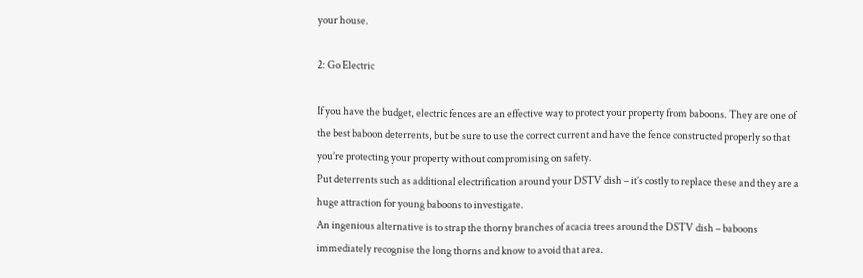your house.

2: Go Electric

If you have the budget, electric fences are an effective way to protect your property from baboons. They are one of the best baboon deterrents, but be sure to use the correct current and have the fence constructed properly so that you’re protecting your property without compromising on safety.
Put deterrents such as additional electrification around your DSTV dish – it’s costly to replace these and they are a huge attraction for young baboons to investigate.
An ingenious alternative is to strap the thorny branches of acacia trees around the DSTV dish – baboons immediately recognise the long thorns and know to avoid that area.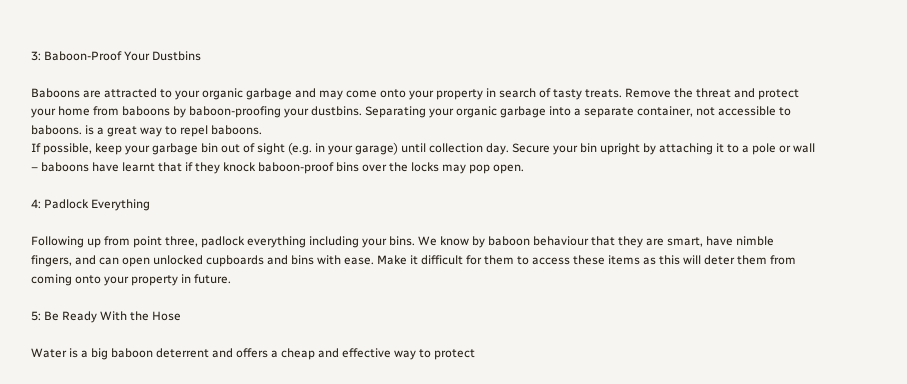3: Baboon-Proof Your Dustbins

Baboons are attracted to your organic garbage and may come onto your property in search of tasty treats. Remove the threat and protect your home from baboons by baboon-proofing your dustbins. Separating your organic garbage into a separate container, not accessible to baboons. is a great way to repel baboons.
If possible, keep your garbage bin out of sight (e.g. in your garage) until collection day. Secure your bin upright by attaching it to a pole or wall – baboons have learnt that if they knock baboon-proof bins over the locks may pop open.

4: Padlock Everything

Following up from point three, padlock everything including your bins. We know by baboon behaviour that they are smart, have nimble fingers, and can open unlocked cupboards and bins with ease. Make it difficult for them to access these items as this will deter them from coming onto your property in future.

5: Be Ready With the Hose

Water is a big baboon deterrent and offers a cheap and effective way to protect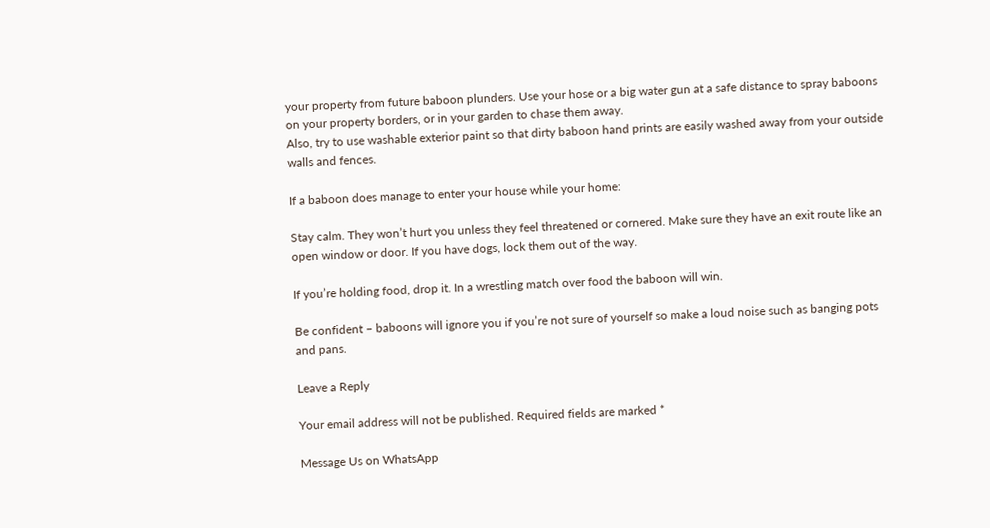your property from future baboon plunders. Use your hose or a big water gun at a safe distance to spray baboons on your property borders, or in your garden to chase them away.
Also, try to use washable exterior paint so that dirty baboon hand prints are easily washed away from your outside walls and fences.

If a baboon does manage to enter your house while your home:

Stay calm. They won’t hurt you unless they feel threatened or cornered. Make sure they have an exit route like an open window or door. If you have dogs, lock them out of the way.

If you’re holding food, drop it. In a wrestling match over food the baboon will win.

Be confident – baboons will ignore you if you’re not sure of yourself so make a loud noise such as banging pots and pans.

Leave a Reply

Your email address will not be published. Required fields are marked *

Message Us on WhatsApp